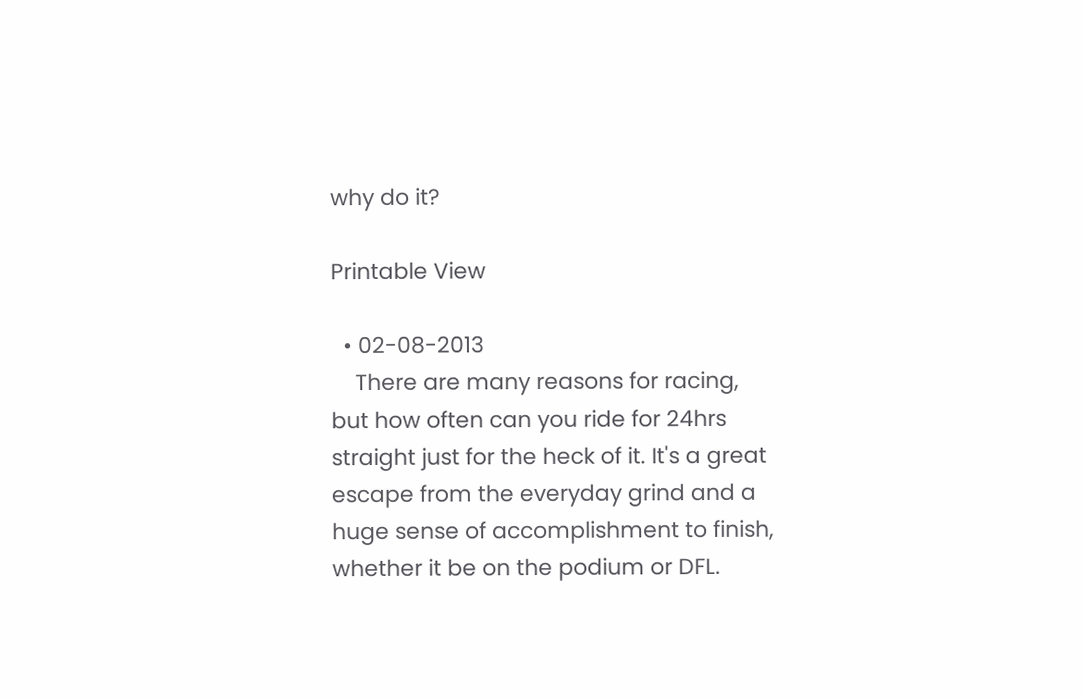why do it?

Printable View

  • 02-08-2013
    There are many reasons for racing, but how often can you ride for 24hrs straight just for the heck of it. It's a great escape from the everyday grind and a huge sense of accomplishment to finish, whether it be on the podium or DFL.